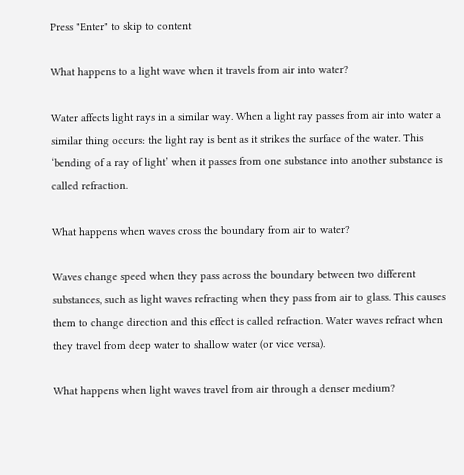Press "Enter" to skip to content

What happens to a light wave when it travels from air into water?

Water affects light rays in a similar way. When a light ray passes from air into water a similar thing occurs: the light ray is bent as it strikes the surface of the water. This ‘bending of a ray of light’ when it passes from one substance into another substance is called refraction.

What happens when waves cross the boundary from air to water?

Waves change speed when they pass across the boundary between two different substances, such as light waves refracting when they pass from air to glass. This causes them to change direction and this effect is called refraction. Water waves refract when they travel from deep water to shallow water (or vice versa).

What happens when light waves travel from air through a denser medium?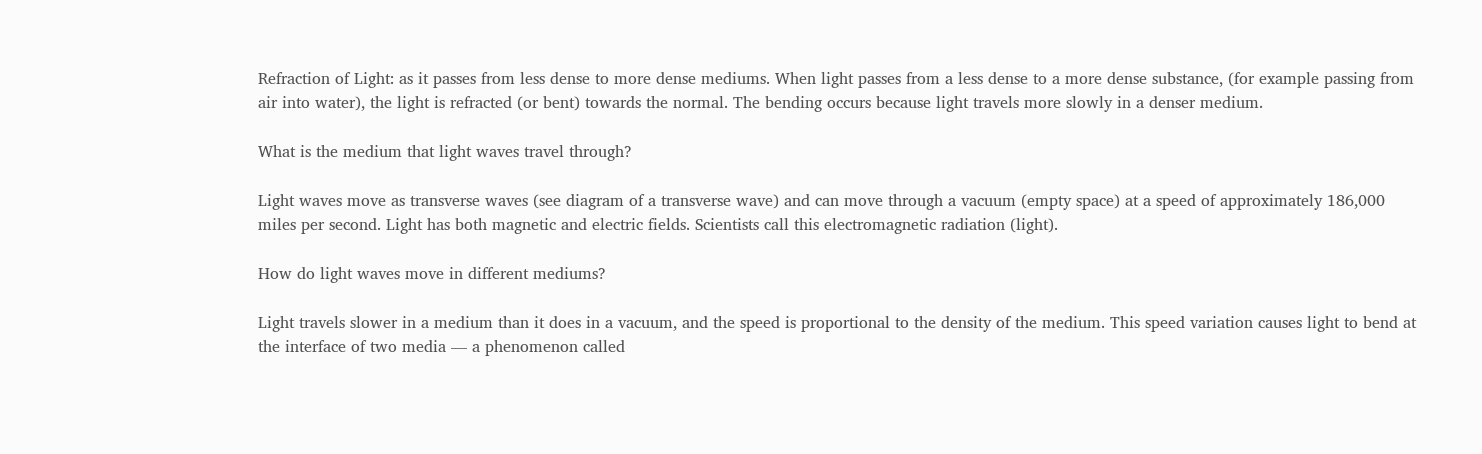Refraction of Light: as it passes from less dense to more dense mediums. When light passes from a less dense to a more dense substance, (for example passing from air into water), the light is refracted (or bent) towards the normal. The bending occurs because light travels more slowly in a denser medium.

What is the medium that light waves travel through?

Light waves move as transverse waves (see diagram of a transverse wave) and can move through a vacuum (empty space) at a speed of approximately 186,000 miles per second. Light has both magnetic and electric fields. Scientists call this electromagnetic radiation (light).

How do light waves move in different mediums?

Light travels slower in a medium than it does in a vacuum, and the speed is proportional to the density of the medium. This speed variation causes light to bend at the interface of two media — a phenomenon called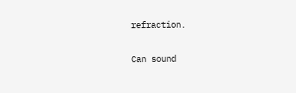refraction.

Can sound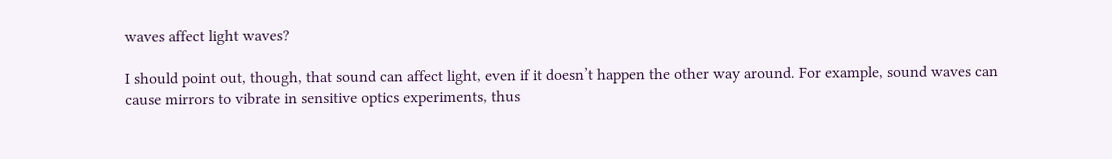waves affect light waves?

I should point out, though, that sound can affect light, even if it doesn’t happen the other way around. For example, sound waves can cause mirrors to vibrate in sensitive optics experiments, thus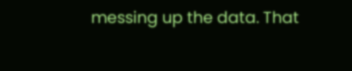messing up the data. That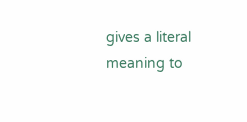gives a literal meaning to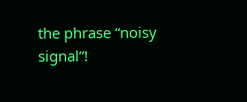the phrase “noisy signal”!